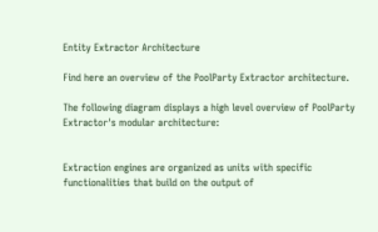Entity Extractor Architecture

Find here an overview of the PoolParty Extractor architecture.

The following diagram displays a high level overview of PoolParty Extractor's modular architecture:


Extraction engines are organized as units with specific functionalities that build on the output of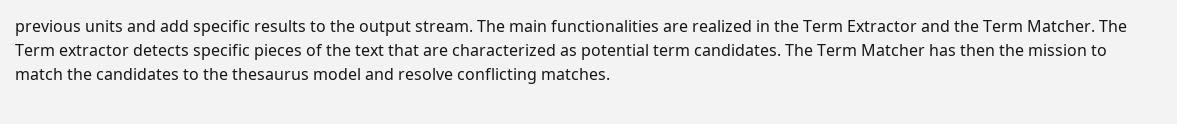previous units and add specific results to the output stream. The main functionalities are realized in the Term Extractor and the Term Matcher. The Term extractor detects specific pieces of the text that are characterized as potential term candidates. The Term Matcher has then the mission to match the candidates to the thesaurus model and resolve conflicting matches.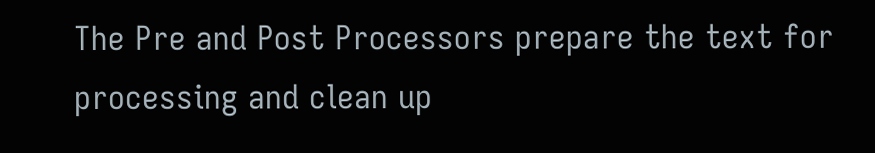The Pre and Post Processors prepare the text for processing and clean up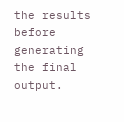the results before generating the final output.